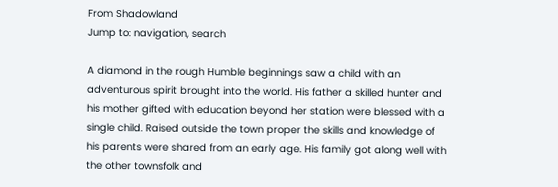From Shadowland
Jump to: navigation, search

A diamond in the rough Humble beginnings saw a child with an adventurous spirit brought into the world. His father a skilled hunter and his mother gifted with education beyond her station were blessed with a single child. Raised outside the town proper the skills and knowledge of his parents were shared from an early age. His family got along well with the other townsfolk and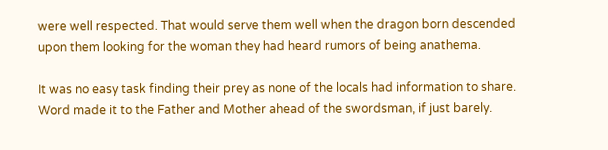were well respected. That would serve them well when the dragon born descended upon them looking for the woman they had heard rumors of being anathema.

It was no easy task finding their prey as none of the locals had information to share. Word made it to the Father and Mother ahead of the swordsman, if just barely.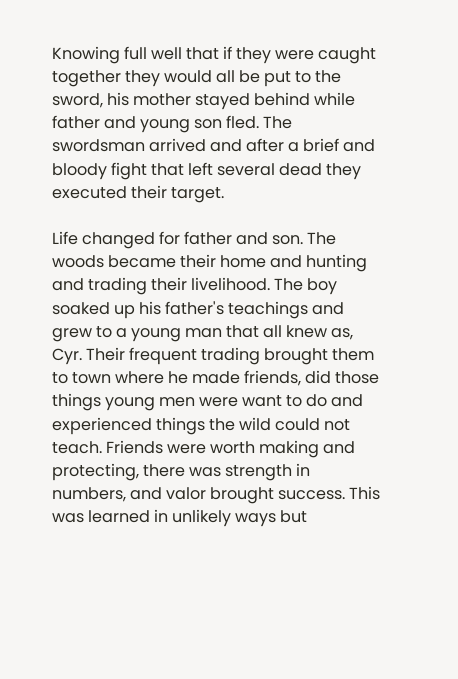Knowing full well that if they were caught together they would all be put to the sword, his mother stayed behind while father and young son fled. The swordsman arrived and after a brief and bloody fight that left several dead they executed their target.

Life changed for father and son. The woods became their home and hunting and trading their livelihood. The boy soaked up his father's teachings and grew to a young man that all knew as, Cyr. Their frequent trading brought them to town where he made friends, did those things young men were want to do and experienced things the wild could not teach. Friends were worth making and protecting, there was strength in numbers, and valor brought success. This was learned in unlikely ways but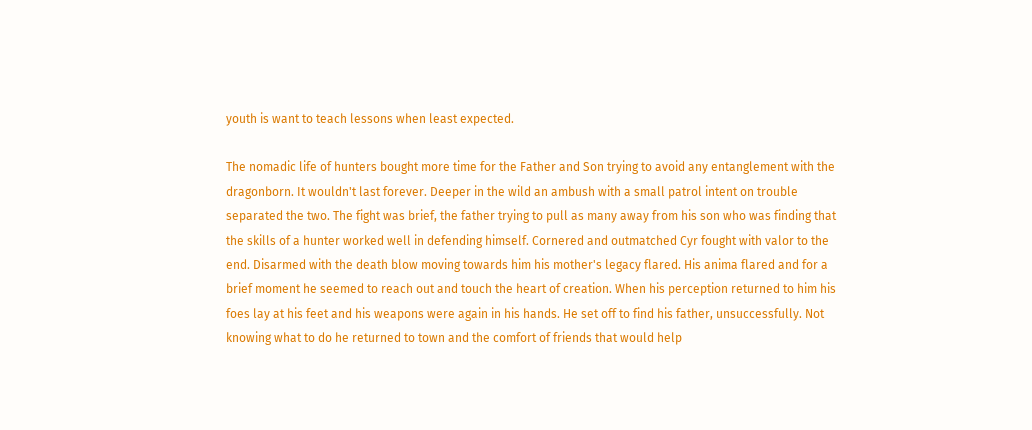youth is want to teach lessons when least expected.

The nomadic life of hunters bought more time for the Father and Son trying to avoid any entanglement with the dragonborn. It wouldn't last forever. Deeper in the wild an ambush with a small patrol intent on trouble separated the two. The fight was brief, the father trying to pull as many away from his son who was finding that the skills of a hunter worked well in defending himself. Cornered and outmatched Cyr fought with valor to the end. Disarmed with the death blow moving towards him his mother's legacy flared. His anima flared and for a brief moment he seemed to reach out and touch the heart of creation. When his perception returned to him his foes lay at his feet and his weapons were again in his hands. He set off to find his father, unsuccessfully. Not knowing what to do he returned to town and the comfort of friends that would help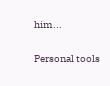him...

Personal tools